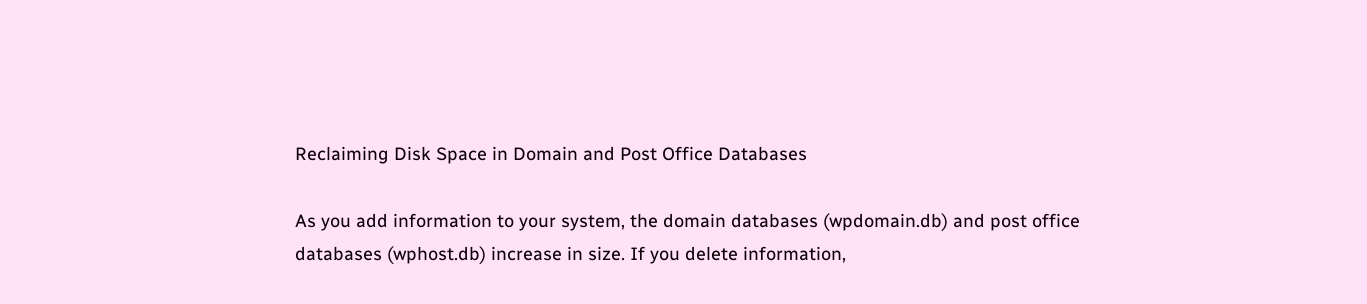Reclaiming Disk Space in Domain and Post Office Databases

As you add information to your system, the domain databases (wpdomain.db) and post office databases (wphost.db) increase in size. If you delete information,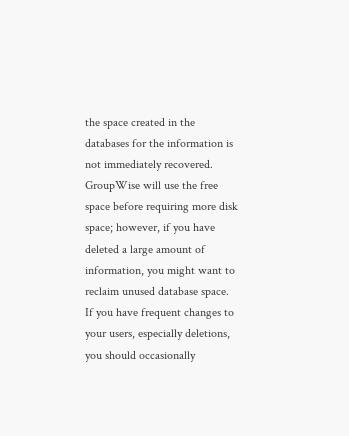the space created in the databases for the information is not immediately recovered. GroupWise will use the free space before requiring more disk space; however, if you have deleted a large amount of information, you might want to reclaim unused database space. If you have frequent changes to your users, especially deletions, you should occasionally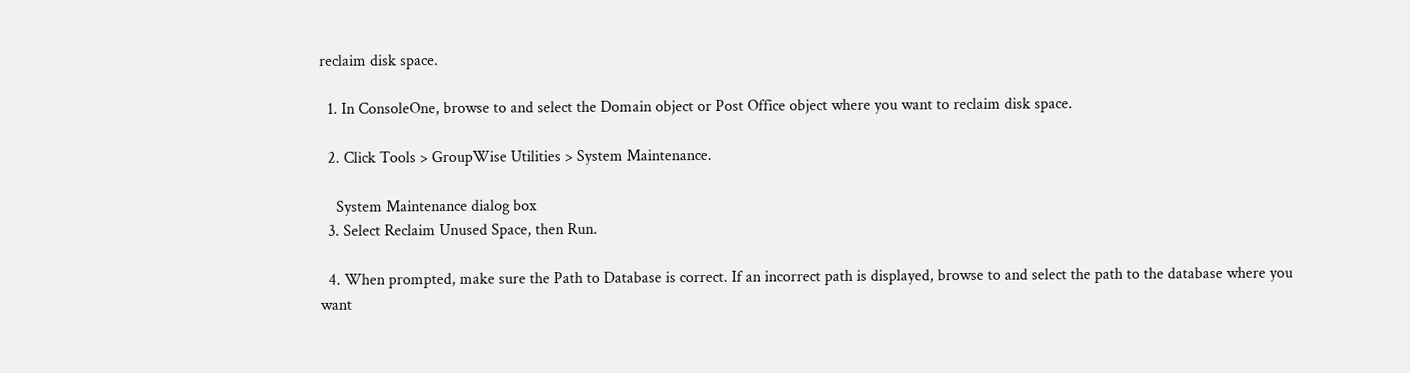reclaim disk space.

  1. In ConsoleOne, browse to and select the Domain object or Post Office object where you want to reclaim disk space.

  2. Click Tools > GroupWise Utilities > System Maintenance.

    System Maintenance dialog box
  3. Select Reclaim Unused Space, then Run.

  4. When prompted, make sure the Path to Database is correct. If an incorrect path is displayed, browse to and select the path to the database where you want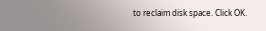to reclaim disk space. Click OK.